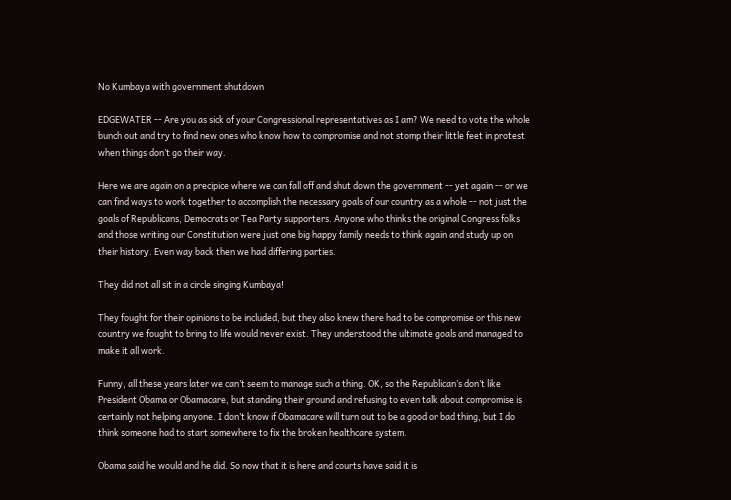No Kumbaya with government shutdown

EDGEWATER -- Are you as sick of your Congressional representatives as I am? We need to vote the whole bunch out and try to find new ones who know how to compromise and not stomp their little feet in protest when things don’t go their way.

Here we are again on a precipice where we can fall off and shut down the government -- yet again -- or we can find ways to work together to accomplish the necessary goals of our country as a whole -- not just the goals of Republicans, Democrats or Tea Party supporters. Anyone who thinks the original Congress folks and those writing our Constitution were just one big happy family needs to think again and study up on their history. Even way back then we had differing parties.

They did not all sit in a circle singing Kumbaya!

They fought for their opinions to be included, but they also knew there had to be compromise or this new country we fought to bring to life would never exist. They understood the ultimate goals and managed to make it all work.

Funny, all these years later we can’t seem to manage such a thing. OK, so the Republican’s don’t like President Obama or Obamacare, but standing their ground and refusing to even talk about compromise is certainly not helping anyone. I don’t know if Obamacare will turn out to be a good or bad thing, but I do think someone had to start somewhere to fix the broken healthcare system.

Obama said he would and he did. So now that it is here and courts have said it is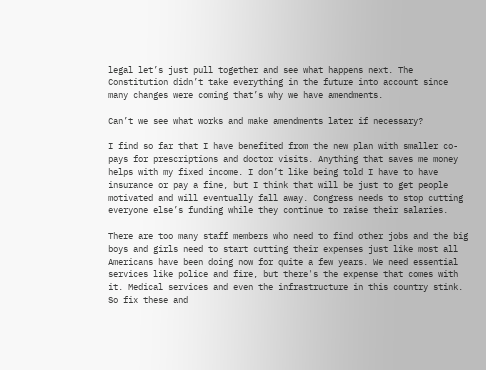legal let’s just pull together and see what happens next. The Constitution didn’t take everything in the future into account since many changes were coming that’s why we have amendments.

Can’t we see what works and make amendments later if necessary?

I find so far that I have benefited from the new plan with smaller co-pays for prescriptions and doctor visits. Anything that saves me money helps with my fixed income. I don’t like being told I have to have insurance or pay a fine, but I think that will be just to get people motivated and will eventually fall away. Congress needs to stop cutting everyone else’s funding while they continue to raise their salaries.

There are too many staff members who need to find other jobs and the big boys and girls need to start cutting their expenses just like most all Americans have been doing now for quite a few years. We need essential services like police and fire, but there's the expense that comes with it. Medical services and even the infrastructure in this country stink. So fix these and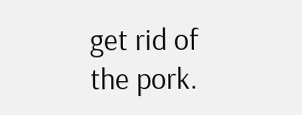get rid of the pork.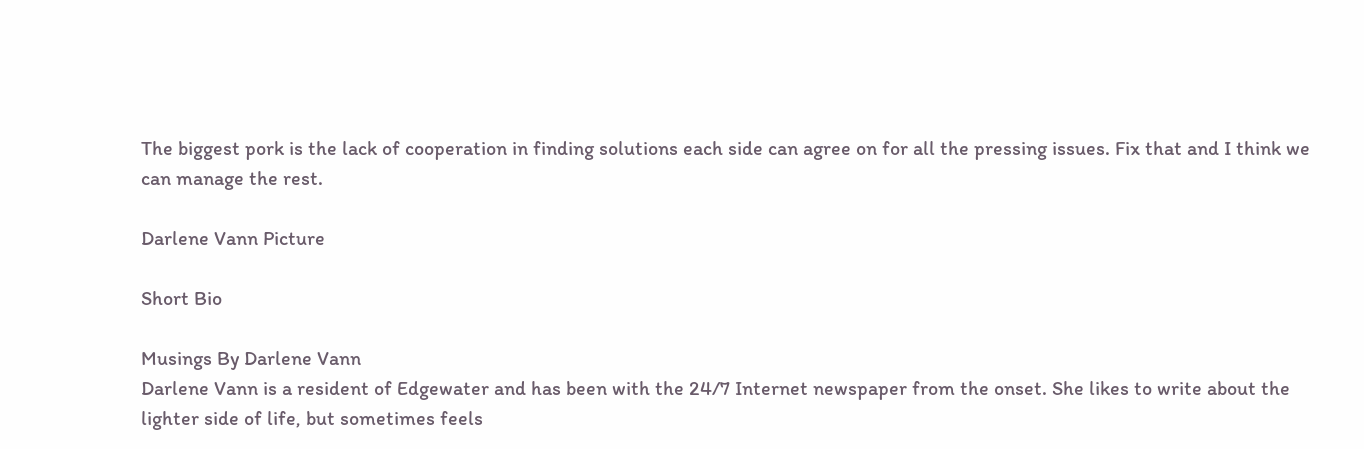The biggest pork is the lack of cooperation in finding solutions each side can agree on for all the pressing issues. Fix that and I think we can manage the rest.

Darlene Vann Picture

Short Bio

Musings By Darlene Vann
Darlene Vann is a resident of Edgewater and has been with the 24/7 Internet newspaper from the onset. She likes to write about the lighter side of life, but sometimes feels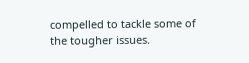compelled to tackle some of the tougher issues.